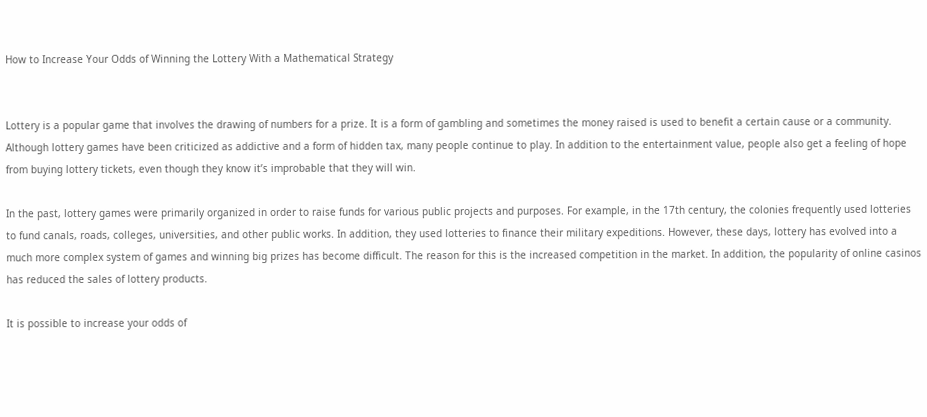How to Increase Your Odds of Winning the Lottery With a Mathematical Strategy


Lottery is a popular game that involves the drawing of numbers for a prize. It is a form of gambling and sometimes the money raised is used to benefit a certain cause or a community. Although lottery games have been criticized as addictive and a form of hidden tax, many people continue to play. In addition to the entertainment value, people also get a feeling of hope from buying lottery tickets, even though they know it’s improbable that they will win.

In the past, lottery games were primarily organized in order to raise funds for various public projects and purposes. For example, in the 17th century, the colonies frequently used lotteries to fund canals, roads, colleges, universities, and other public works. In addition, they used lotteries to finance their military expeditions. However, these days, lottery has evolved into a much more complex system of games and winning big prizes has become difficult. The reason for this is the increased competition in the market. In addition, the popularity of online casinos has reduced the sales of lottery products.

It is possible to increase your odds of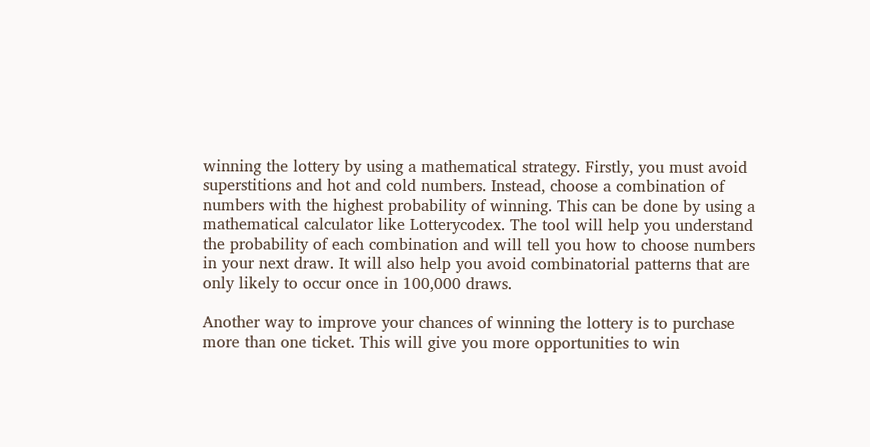winning the lottery by using a mathematical strategy. Firstly, you must avoid superstitions and hot and cold numbers. Instead, choose a combination of numbers with the highest probability of winning. This can be done by using a mathematical calculator like Lotterycodex. The tool will help you understand the probability of each combination and will tell you how to choose numbers in your next draw. It will also help you avoid combinatorial patterns that are only likely to occur once in 100,000 draws.

Another way to improve your chances of winning the lottery is to purchase more than one ticket. This will give you more opportunities to win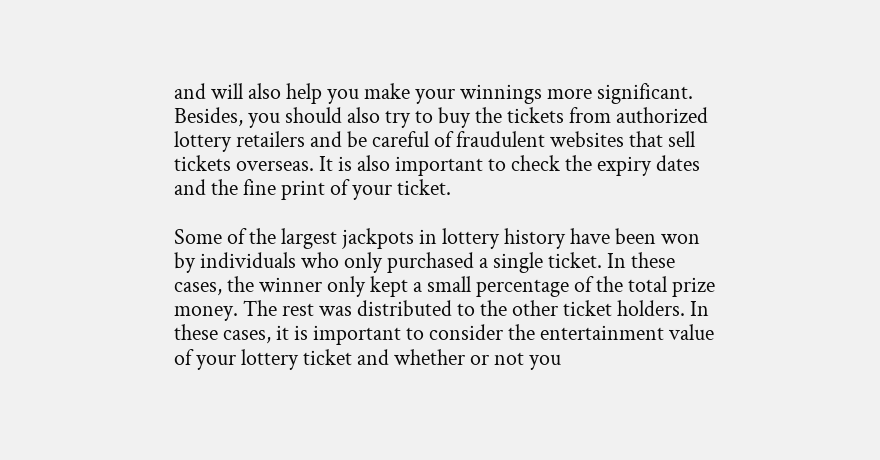and will also help you make your winnings more significant. Besides, you should also try to buy the tickets from authorized lottery retailers and be careful of fraudulent websites that sell tickets overseas. It is also important to check the expiry dates and the fine print of your ticket.

Some of the largest jackpots in lottery history have been won by individuals who only purchased a single ticket. In these cases, the winner only kept a small percentage of the total prize money. The rest was distributed to the other ticket holders. In these cases, it is important to consider the entertainment value of your lottery ticket and whether or not you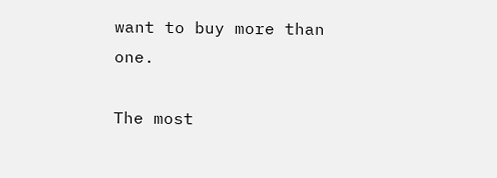want to buy more than one.

The most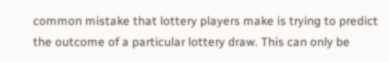common mistake that lottery players make is trying to predict the outcome of a particular lottery draw. This can only be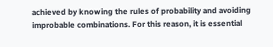achieved by knowing the rules of probability and avoiding improbable combinations. For this reason, it is essential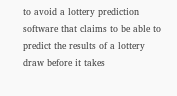to avoid a lottery prediction software that claims to be able to predict the results of a lottery draw before it takes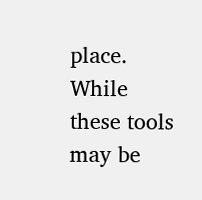place. While these tools may be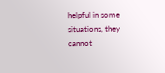helpful in some situations, they cannot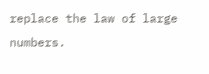replace the law of large numbers.